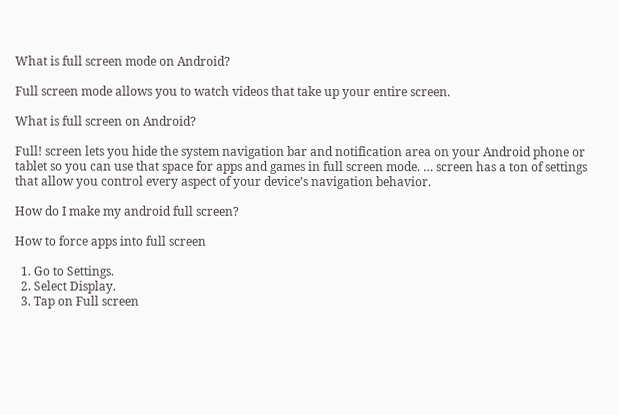What is full screen mode on Android?

Full screen mode allows you to watch videos that take up your entire screen.

What is full screen on Android?

Full! screen lets you hide the system navigation bar and notification area on your Android phone or tablet so you can use that space for apps and games in full screen mode. … screen has a ton of settings that allow you control every aspect of your device’s navigation behavior.

How do I make my android full screen?

How to force apps into full screen

  1. Go to Settings.
  2. Select Display.
  3. Tap on Full screen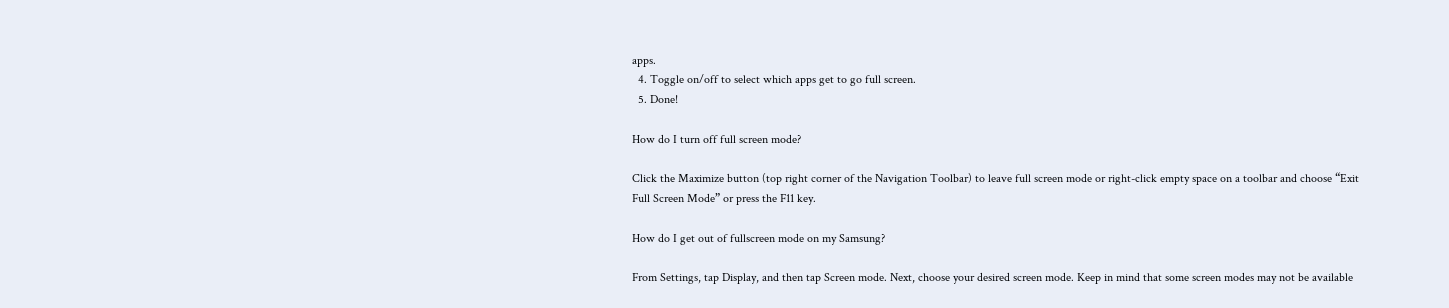apps.
  4. Toggle on/off to select which apps get to go full screen.
  5. Done!

How do I turn off full screen mode?

Click the Maximize button (top right corner of the Navigation Toolbar) to leave full screen mode or right-click empty space on a toolbar and choose “Exit Full Screen Mode” or press the F11 key.

How do I get out of fullscreen mode on my Samsung?

From Settings, tap Display, and then tap Screen mode. Next, choose your desired screen mode. Keep in mind that some screen modes may not be available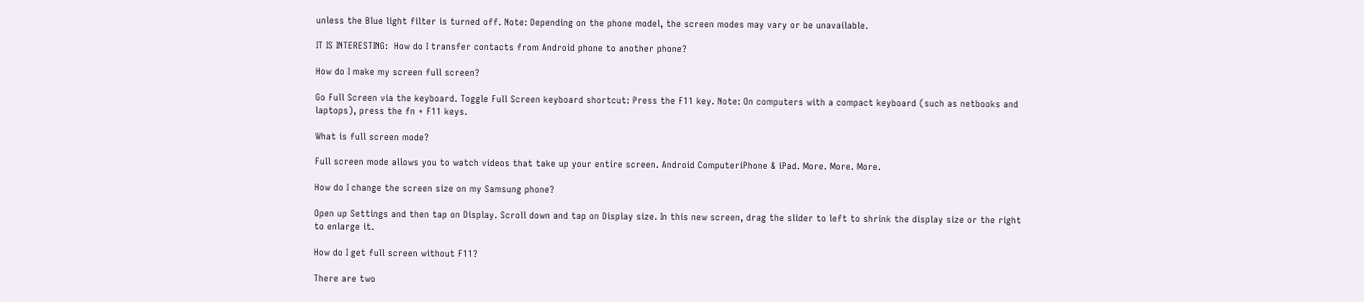unless the Blue light filter is turned off. Note: Depending on the phone model, the screen modes may vary or be unavailable.

IT IS INTERESTING:  How do I transfer contacts from Android phone to another phone?

How do I make my screen full screen?

Go Full Screen via the keyboard. Toggle Full Screen keyboard shortcut: Press the F11 key. Note: On computers with a compact keyboard (such as netbooks and laptops), press the fn + F11 keys.

What is full screen mode?

Full screen mode allows you to watch videos that take up your entire screen. Android ComputeriPhone & iPad. More. More. More.

How do I change the screen size on my Samsung phone?

Open up Settings and then tap on Display. Scroll down and tap on Display size. In this new screen, drag the slider to left to shrink the display size or the right to enlarge it.

How do I get full screen without F11?

There are two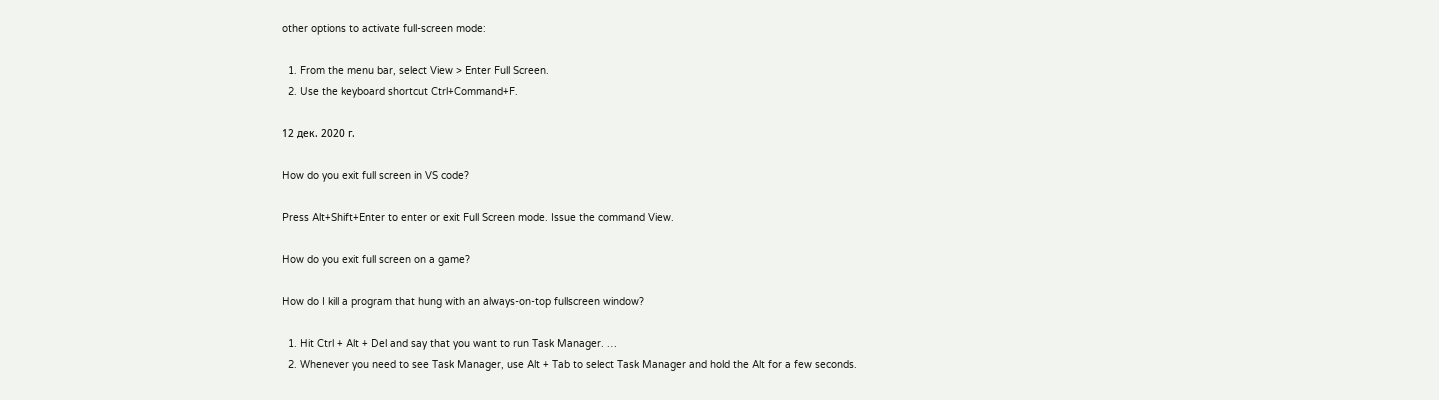other options to activate full-screen mode:

  1. From the menu bar, select View > Enter Full Screen.
  2. Use the keyboard shortcut Ctrl+Command+F.

12 дек. 2020 г.

How do you exit full screen in VS code?

Press Alt+Shift+Enter to enter or exit Full Screen mode. Issue the command View.

How do you exit full screen on a game?

How do I kill a program that hung with an always-on-top fullscreen window?

  1. Hit Ctrl + Alt + Del and say that you want to run Task Manager. …
  2. Whenever you need to see Task Manager, use Alt + Tab to select Task Manager and hold the Alt for a few seconds.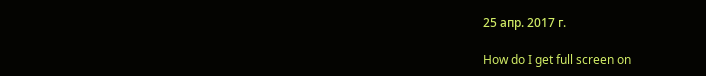25 апр. 2017 г.

How do I get full screen on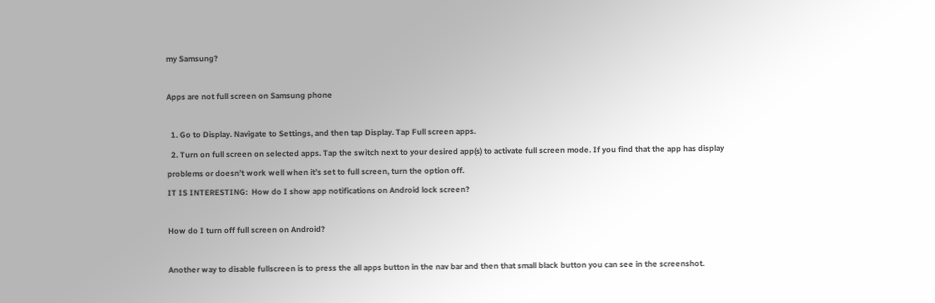my Samsung?

Apps are not full screen on Samsung phone

  1. Go to Display. Navigate to Settings, and then tap Display. Tap Full screen apps.
  2. Turn on full screen on selected apps. Tap the switch next to your desired app(s) to activate full screen mode. If you find that the app has display problems or doesn’t work well when it’s set to full screen, turn the option off.
IT IS INTERESTING:  How do I show app notifications on Android lock screen?

How do I turn off full screen on Android?

Another way to disable fullscreen is to press the all apps button in the nav bar and then that small black button you can see in the screenshot.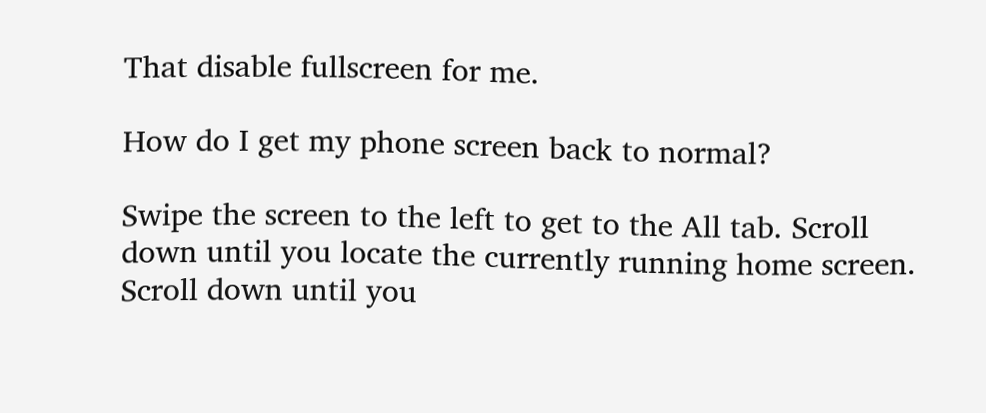That disable fullscreen for me.

How do I get my phone screen back to normal?

Swipe the screen to the left to get to the All tab. Scroll down until you locate the currently running home screen. Scroll down until you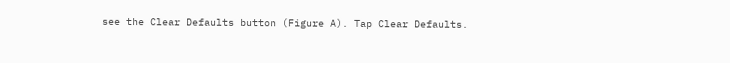see the Clear Defaults button (Figure A). Tap Clear Defaults.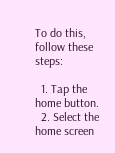To do this, follow these steps:

  1. Tap the home button.
  2. Select the home screen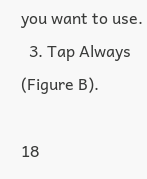you want to use.
  3. Tap Always (Figure B).

18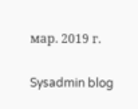мар. 2019 г.

Sysadmin blog